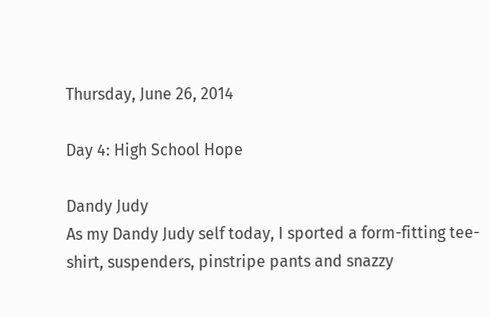Thursday, June 26, 2014

Day 4: High School Hope

Dandy Judy
As my Dandy Judy self today, I sported a form-fitting tee-shirt, suspenders, pinstripe pants and snazzy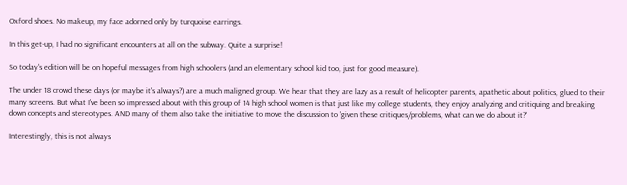Oxford shoes. No makeup, my face adorned only by turquoise earrings.

In this get-up, I had no significant encounters at all on the subway. Quite a surprise!

So today's edition will be on hopeful messages from high schoolers (and an elementary school kid too, just for good measure).

The under 18 crowd these days (or maybe it's always?) are a much maligned group. We hear that they are lazy as a result of helicopter parents, apathetic about politics, glued to their many screens. But what I've been so impressed about with this group of 14 high school women is that just like my college students, they enjoy analyzing and critiquing and breaking down concepts and stereotypes. AND many of them also take the initiative to move the discussion to 'given these critiques/problems, what can we do about it?'

Interestingly, this is not always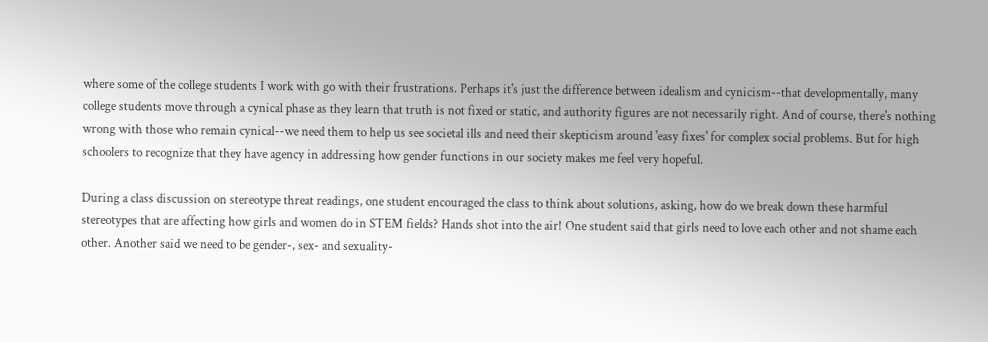where some of the college students I work with go with their frustrations. Perhaps it's just the difference between idealism and cynicism--that developmentally, many college students move through a cynical phase as they learn that truth is not fixed or static, and authority figures are not necessarily right. And of course, there's nothing wrong with those who remain cynical--we need them to help us see societal ills and need their skepticism around 'easy fixes' for complex social problems. But for high schoolers to recognize that they have agency in addressing how gender functions in our society makes me feel very hopeful.

During a class discussion on stereotype threat readings, one student encouraged the class to think about solutions, asking, how do we break down these harmful stereotypes that are affecting how girls and women do in STEM fields? Hands shot into the air! One student said that girls need to love each other and not shame each other. Another said we need to be gender-, sex- and sexuality-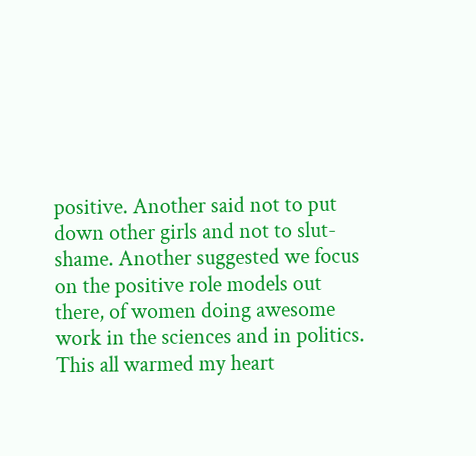positive. Another said not to put down other girls and not to slut-shame. Another suggested we focus on the positive role models out there, of women doing awesome work in the sciences and in politics. This all warmed my heart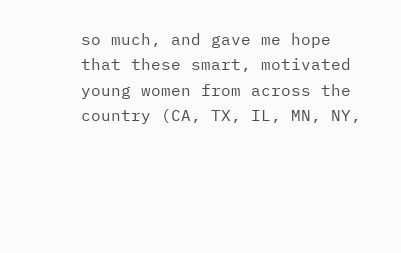so much, and gave me hope that these smart, motivated young women from across the country (CA, TX, IL, MN, NY,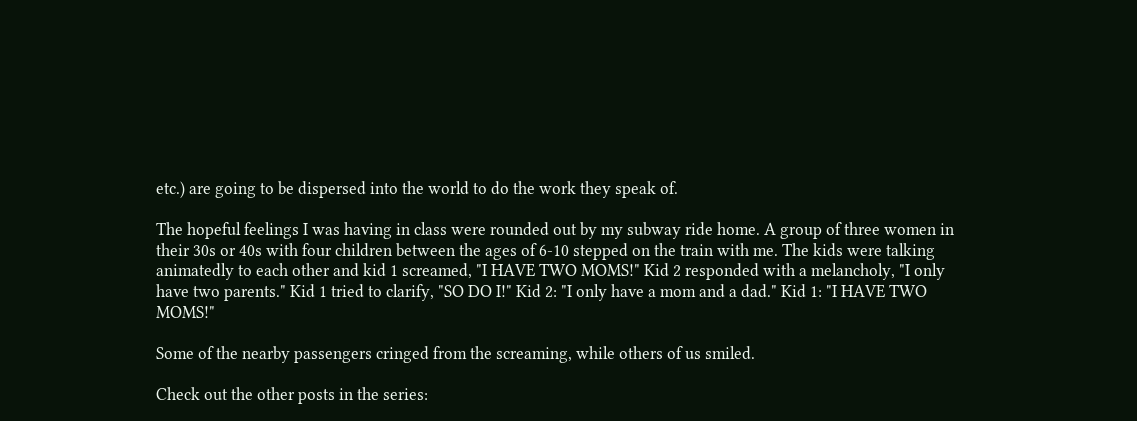etc.) are going to be dispersed into the world to do the work they speak of.

The hopeful feelings I was having in class were rounded out by my subway ride home. A group of three women in their 30s or 40s with four children between the ages of 6-10 stepped on the train with me. The kids were talking animatedly to each other and kid 1 screamed, "I HAVE TWO MOMS!" Kid 2 responded with a melancholy, "I only have two parents." Kid 1 tried to clarify, "SO DO I!" Kid 2: "I only have a mom and a dad." Kid 1: "I HAVE TWO MOMS!"

Some of the nearby passengers cringed from the screaming, while others of us smiled.

Check out the other posts in the series: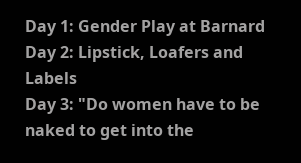Day 1: Gender Play at Barnard
Day 2: Lipstick, Loafers and Labels
Day 3: "Do women have to be naked to get into the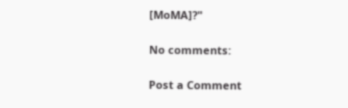[MoMA]?"

No comments:

Post a Comment